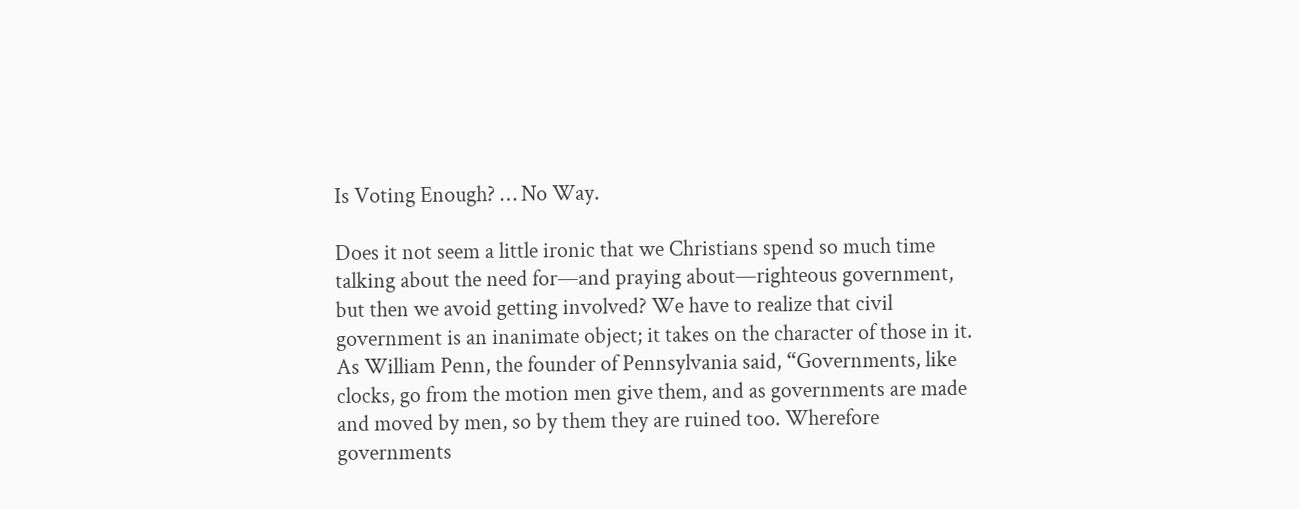Is Voting Enough? … No Way.

Does it not seem a little ironic that we Christians spend so much time talking about the need for—and praying about—righteous government, but then we avoid getting involved? We have to realize that civil government is an inanimate object; it takes on the character of those in it. As William Penn, the founder of Pennsylvania said, “Governments, like clocks, go from the motion men give them, and as governments are made and moved by men, so by them they are ruined too. Wherefore governments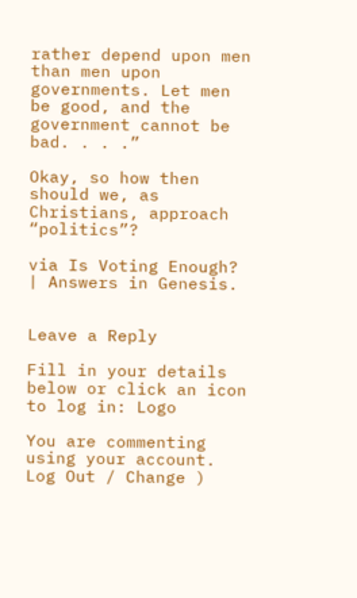rather depend upon men than men upon governments. Let men be good, and the government cannot be bad. . . .”

Okay, so how then should we, as Christians, approach “politics”?

via Is Voting Enough? | Answers in Genesis.


Leave a Reply

Fill in your details below or click an icon to log in: Logo

You are commenting using your account. Log Out / Change )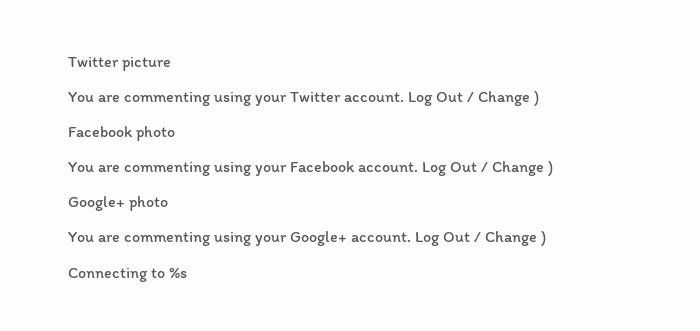Twitter picture

You are commenting using your Twitter account. Log Out / Change )

Facebook photo

You are commenting using your Facebook account. Log Out / Change )

Google+ photo

You are commenting using your Google+ account. Log Out / Change )

Connecting to %s